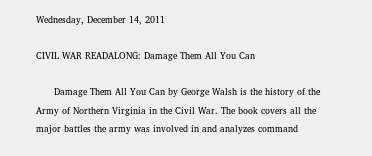Wednesday, December 14, 2011

CIVIL WAR READALONG: Damage Them All You Can

      Damage Them All You Can by George Walsh is the history of the Army of Northern Virginia in the Civil War. The book covers all the major battles the army was involved in and analyzes command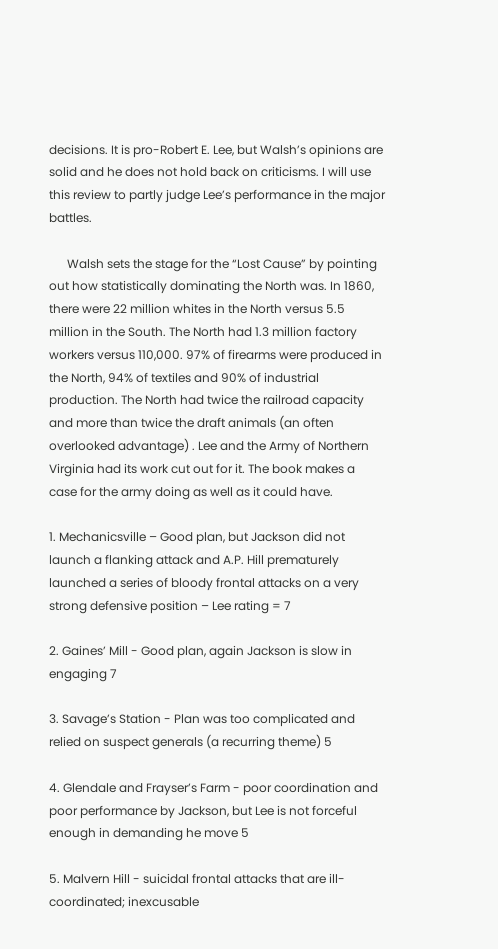decisions. It is pro-Robert E. Lee, but Walsh’s opinions are solid and he does not hold back on criticisms. I will use this review to partly judge Lee’s performance in the major battles.

      Walsh sets the stage for the “Lost Cause” by pointing out how statistically dominating the North was. In 1860, there were 22 million whites in the North versus 5.5 million in the South. The North had 1.3 million factory workers versus 110,000. 97% of firearms were produced in the North, 94% of textiles and 90% of industrial production. The North had twice the railroad capacity and more than twice the draft animals (an often overlooked advantage) . Lee and the Army of Northern Virginia had its work cut out for it. The book makes a case for the army doing as well as it could have.

1. Mechanicsville – Good plan, but Jackson did not launch a flanking attack and A.P. Hill prematurely launched a series of bloody frontal attacks on a very strong defensive position – Lee rating = 7

2. Gaines’ Mill - Good plan, again Jackson is slow in engaging 7

3. Savage’s Station - Plan was too complicated and relied on suspect generals (a recurring theme) 5

4. Glendale and Frayser’s Farm - poor coordination and poor performance by Jackson, but Lee is not forceful enough in demanding he move 5

5. Malvern Hill - suicidal frontal attacks that are ill-coordinated; inexcusable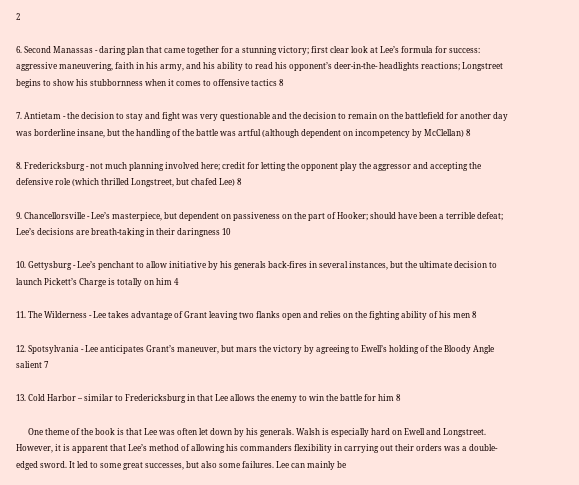2

6. Second Manassas - daring plan that came together for a stunning victory; first clear look at Lee’s formula for success: aggressive maneuvering, faith in his army, and his ability to read his opponent’s deer-in-the- headlights reactions; Longstreet begins to show his stubbornness when it comes to offensive tactics 8

7. Antietam - the decision to stay and fight was very questionable and the decision to remain on the battlefield for another day was borderline insane, but the handling of the battle was artful (although dependent on incompetency by McClellan) 8

8. Fredericksburg - not much planning involved here; credit for letting the opponent play the aggressor and accepting the defensive role (which thrilled Longstreet, but chafed Lee) 8

9. Chancellorsville - Lee’s masterpiece, but dependent on passiveness on the part of Hooker; should have been a terrible defeat; Lee’s decisions are breath-taking in their daringness 10

10. Gettysburg - Lee’s penchant to allow initiative by his generals back-fires in several instances, but the ultimate decision to launch Pickett’s Charge is totally on him 4

11. The Wilderness - Lee takes advantage of Grant leaving two flanks open and relies on the fighting ability of his men 8

12. Spotsylvania - Lee anticipates Grant’s maneuver, but mars the victory by agreeing to Ewell’s holding of the Bloody Angle salient 7

13. Cold Harbor – similar to Fredericksburg in that Lee allows the enemy to win the battle for him 8

      One theme of the book is that Lee was often let down by his generals. Walsh is especially hard on Ewell and Longstreet. However, it is apparent that Lee’s method of allowing his commanders flexibility in carrying out their orders was a double-edged sword. It led to some great successes, but also some failures. Lee can mainly be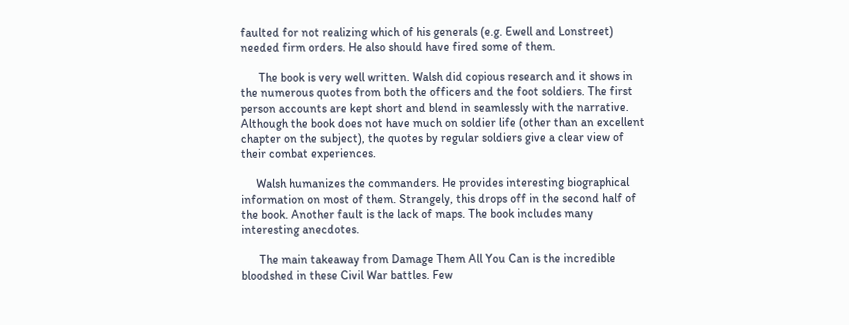faulted for not realizing which of his generals (e.g. Ewell and Lonstreet) needed firm orders. He also should have fired some of them.

      The book is very well written. Walsh did copious research and it shows in the numerous quotes from both the officers and the foot soldiers. The first person accounts are kept short and blend in seamlessly with the narrative. Although the book does not have much on soldier life (other than an excellent chapter on the subject), the quotes by regular soldiers give a clear view of their combat experiences.

     Walsh humanizes the commanders. He provides interesting biographical information on most of them. Strangely, this drops off in the second half of the book. Another fault is the lack of maps. The book includes many interesting anecdotes.

      The main takeaway from Damage Them All You Can is the incredible bloodshed in these Civil War battles. Few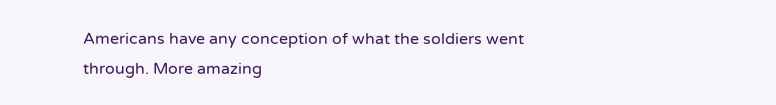Americans have any conception of what the soldiers went through. More amazing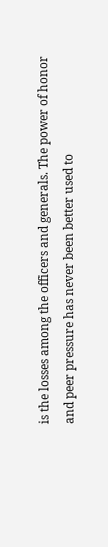is the losses among the officers and generals. The power of honor and peer pressure has never been better used to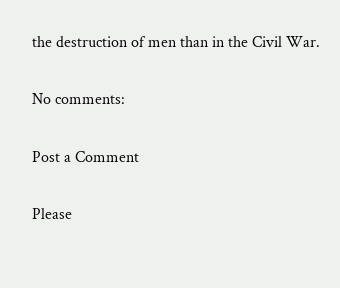the destruction of men than in the Civil War.

No comments:

Post a Comment

Please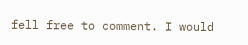fell free to comment. I would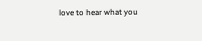love to hear what you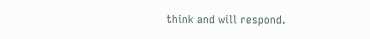think and will respond.